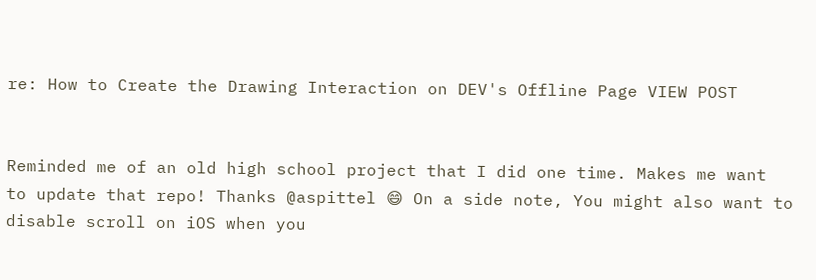re: How to Create the Drawing Interaction on DEV's Offline Page VIEW POST


Reminded me of an old high school project that I did one time. Makes me want to update that repo! Thanks @aspittel 😄 On a side note, You might also want to disable scroll on iOS when you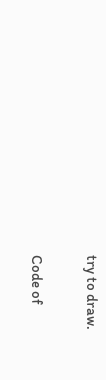try to draw.

Code of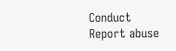Conduct Report abuse